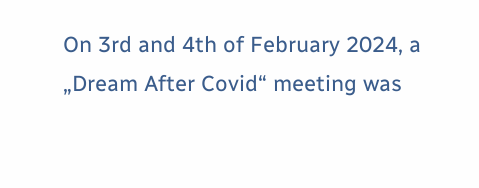On 3rd and 4th of February 2024, a „Dream After Covid“ meeting was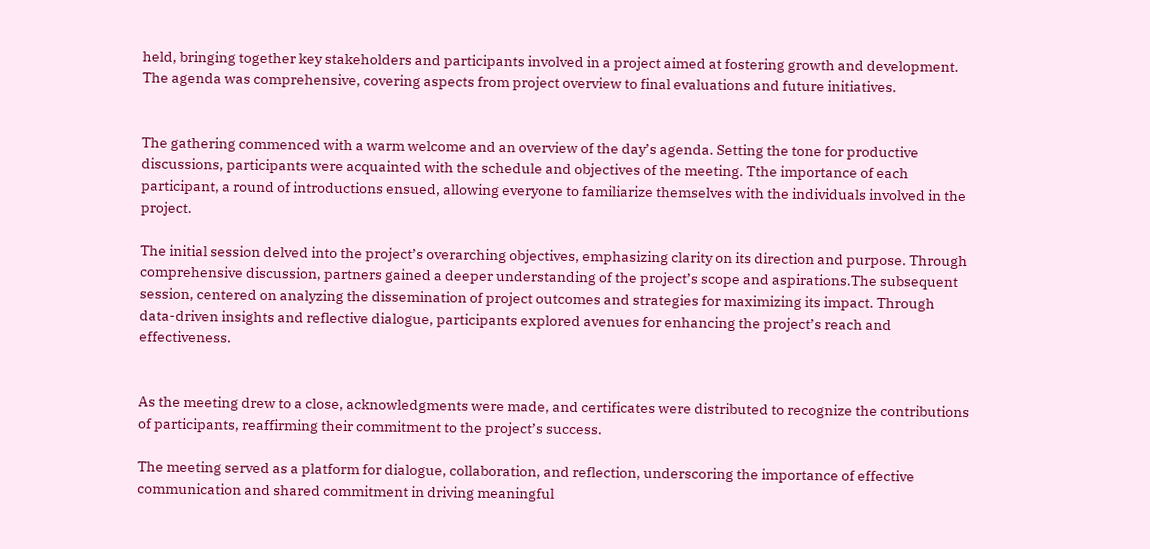held, bringing together key stakeholders and participants involved in a project aimed at fostering growth and development. The agenda was comprehensive, covering aspects from project overview to final evaluations and future initiatives.


The gathering commenced with a warm welcome and an overview of the day’s agenda. Setting the tone for productive discussions, participants were acquainted with the schedule and objectives of the meeting. Tthe importance of each participant, a round of introductions ensued, allowing everyone to familiarize themselves with the individuals involved in the project.

The initial session delved into the project’s overarching objectives, emphasizing clarity on its direction and purpose. Through comprehensive discussion, partners gained a deeper understanding of the project’s scope and aspirations.The subsequent session, centered on analyzing the dissemination of project outcomes and strategies for maximizing its impact. Through data-driven insights and reflective dialogue, participants explored avenues for enhancing the project’s reach and effectiveness.


As the meeting drew to a close, acknowledgments were made, and certificates were distributed to recognize the contributions of participants, reaffirming their commitment to the project’s success.

The meeting served as a platform for dialogue, collaboration, and reflection, underscoring the importance of effective communication and shared commitment in driving meaningful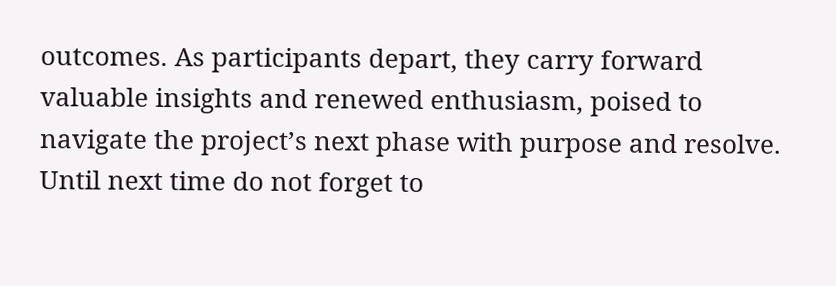outcomes. As participants depart, they carry forward valuable insights and renewed enthusiasm, poised to navigate the project’s next phase with purpose and resolve. Until next time do not forget to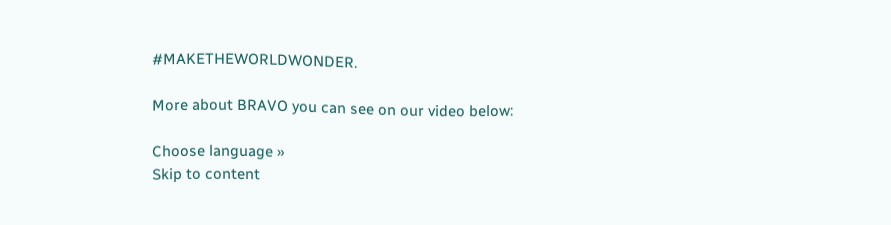#MAKETHEWORLDWONDER.

More about BRAVO you can see on our video below:

Choose language »
Skip to content